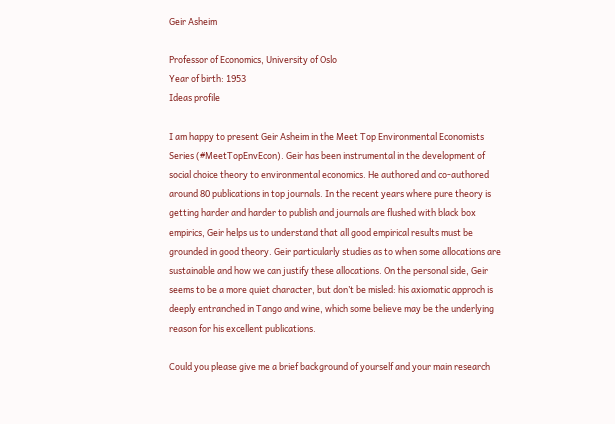Geir Asheim

Professor of Economics, University of Oslo
Year of birth: 1953
Ideas profile

I am happy to present Geir Asheim in the Meet Top Environmental Economists Series (#MeetTopEnvEcon). Geir has been instrumental in the development of social choice theory to environmental economics. He authored and co-authored around 80 publications in top journals. In the recent years where pure theory is getting harder and harder to publish and journals are flushed with black box empirics, Geir helps us to understand that all good empirical results must be grounded in good theory. Geir particularly studies as to when some allocations are sustainable and how we can justify these allocations. On the personal side, Geir seems to be a more quiet character, but don’t be misled: his axiomatic approch is deeply entranched in Tango and wine, which some believe may be the underlying reason for his excellent publications.

Could you please give me a brief background of yourself and your main research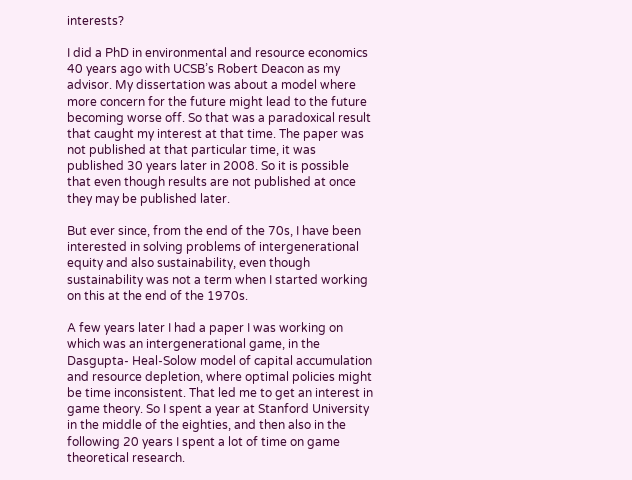interests?

I did a PhD in environmental and resource economics 40 years ago with UCSB’s Robert Deacon as my advisor. My dissertation was about a model where more concern for the future might lead to the future becoming worse off. So that was a paradoxical result that caught my interest at that time. The paper was not published at that particular time, it was published 30 years later in 2008. So it is possible that even though results are not published at once they may be published later.

But ever since, from the end of the 70s, I have been interested in solving problems of intergenerational equity and also sustainability, even though sustainability was not a term when I started working on this at the end of the 1970s.

A few years later I had a paper I was working on which was an intergenerational game, in the Dasgupta- Heal-Solow model of capital accumulation and resource depletion, where optimal policies might be time inconsistent. That led me to get an interest in game theory. So I spent a year at Stanford University in the middle of the eighties, and then also in the following 20 years I spent a lot of time on game theoretical research.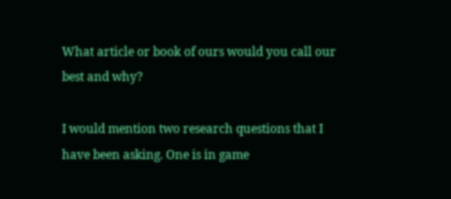What article or book of ours would you call our best and why?

I would mention two research questions that I have been asking. One is in game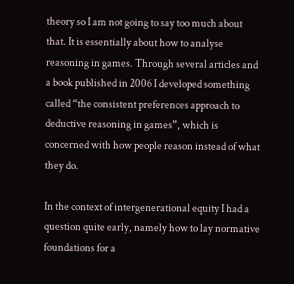theory so I am not going to say too much about that. It is essentially about how to analyse reasoning in games. Through several articles and a book published in 2006 I developed something called “the consistent preferences approach to deductive reasoning in games”, which is concerned with how people reason instead of what they do.

In the context of intergenerational equity I had a question quite early, namely how to lay normative foundations for a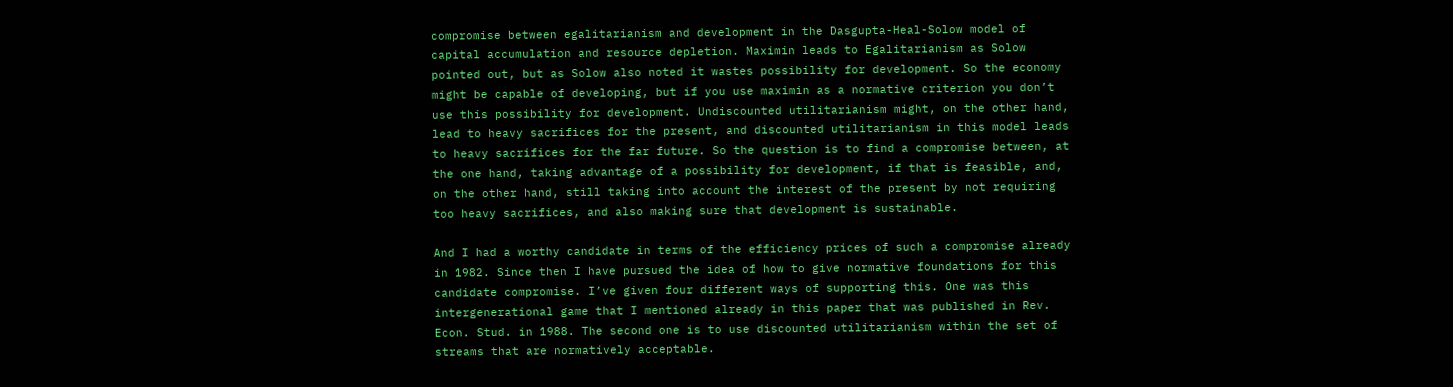compromise between egalitarianism and development in the Dasgupta-Heal-Solow model of capital accumulation and resource depletion. Maximin leads to Egalitarianism as Solow pointed out, but as Solow also noted it wastes possibility for development. So the economy might be capable of developing, but if you use maximin as a normative criterion you don’t use this possibility for development. Undiscounted utilitarianism might, on the other hand, lead to heavy sacrifices for the present, and discounted utilitarianism in this model leads to heavy sacrifices for the far future. So the question is to find a compromise between, at the one hand, taking advantage of a possibility for development, if that is feasible, and, on the other hand, still taking into account the interest of the present by not requiring too heavy sacrifices, and also making sure that development is sustainable.

And I had a worthy candidate in terms of the efficiency prices of such a compromise already in 1982. Since then I have pursued the idea of how to give normative foundations for this candidate compromise. I’ve given four different ways of supporting this. One was this intergenerational game that I mentioned already in this paper that was published in Rev. Econ. Stud. in 1988. The second one is to use discounted utilitarianism within the set of streams that are normatively acceptable.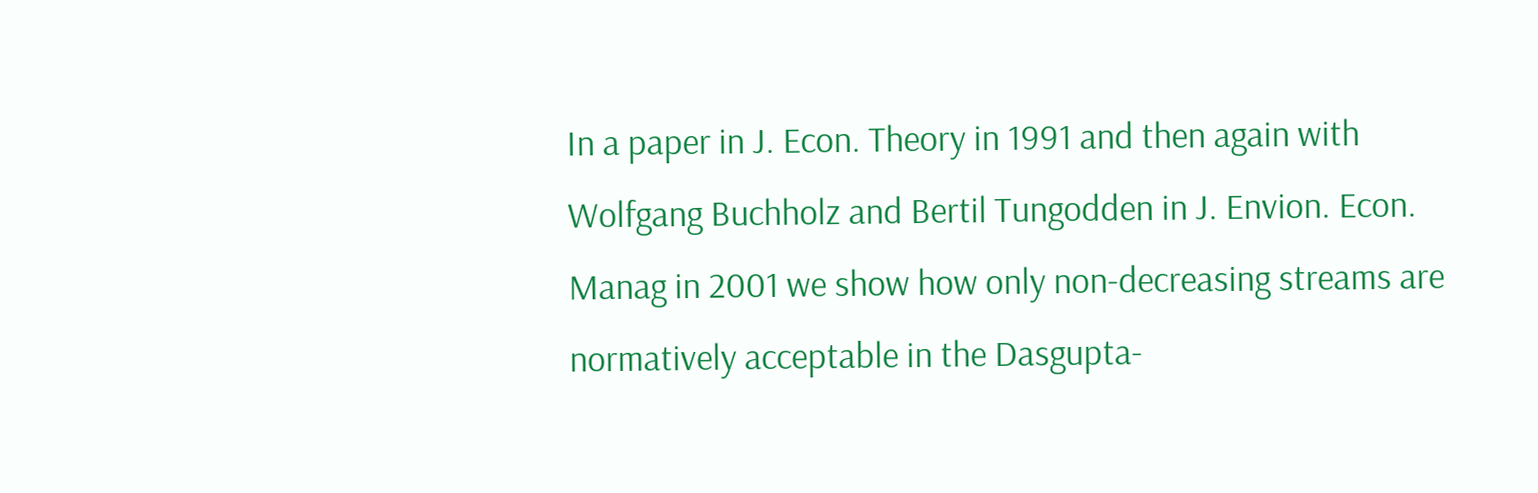In a paper in J. Econ. Theory in 1991 and then again with Wolfgang Buchholz and Bertil Tungodden in J. Envion. Econ. Manag in 2001 we show how only non-decreasing streams are normatively acceptable in the Dasgupta-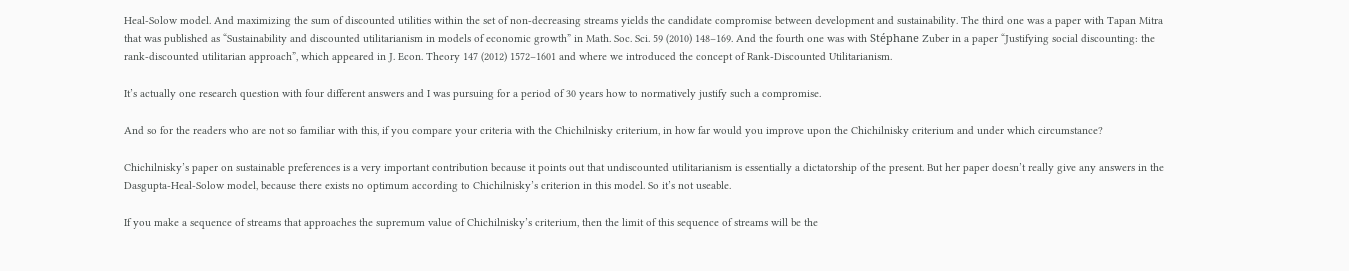Heal-Solow model. And maximizing the sum of discounted utilities within the set of non-decreasing streams yields the candidate compromise between development and sustainability. The third one was a paper with Tapan Mitra that was published as “Sustainability and discounted utilitarianism in models of economic growth” in Math. Soc. Sci. 59 (2010) 148–169. And the fourth one was with Stéphane Zuber in a paper “Justifying social discounting: the rank-discounted utilitarian approach”, which appeared in J. Econ. Theory 147 (2012) 1572–1601 and where we introduced the concept of Rank-Discounted Utilitarianism.

It’s actually one research question with four different answers and I was pursuing for a period of 30 years how to normatively justify such a compromise.

And so for the readers who are not so familiar with this, if you compare your criteria with the Chichilnisky criterium, in how far would you improve upon the Chichilnisky criterium and under which circumstance?

Chichilnisky’s paper on sustainable preferences is a very important contribution because it points out that undiscounted utilitarianism is essentially a dictatorship of the present. But her paper doesn’t really give any answers in the Dasgupta-Heal-Solow model, because there exists no optimum according to Chichilnisky’s criterion in this model. So it’s not useable.

If you make a sequence of streams that approaches the supremum value of Chichilnisky’s criterium, then the limit of this sequence of streams will be the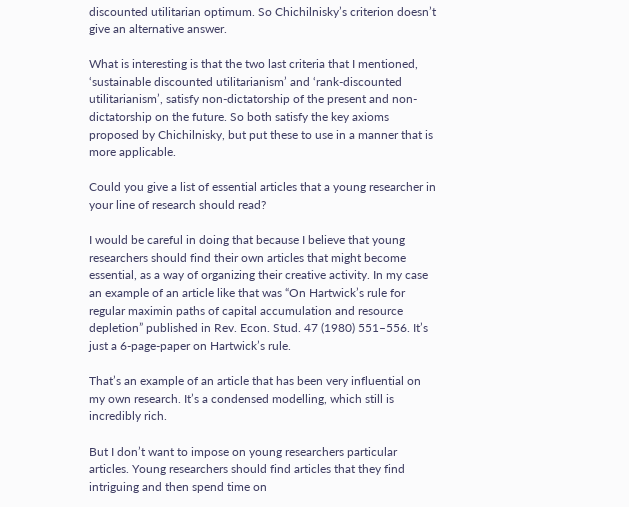discounted utilitarian optimum. So Chichilnisky’s criterion doesn’t give an alternative answer.

What is interesting is that the two last criteria that I mentioned, ‘sustainable discounted utilitarianism’ and ‘rank-discounted utilitarianism’, satisfy non-dictatorship of the present and non-dictatorship on the future. So both satisfy the key axioms proposed by Chichilnisky, but put these to use in a manner that is more applicable.

Could you give a list of essential articles that a young researcher in your line of research should read?

I would be careful in doing that because I believe that young researchers should find their own articles that might become essential, as a way of organizing their creative activity. In my case an example of an article like that was “On Hartwick’s rule for regular maximin paths of capital accumulation and resource depletion” published in Rev. Econ. Stud. 47 (1980) 551–556. It’s just a 6-page-paper on Hartwick’s rule.

That’s an example of an article that has been very influential on my own research. It’s a condensed modelling, which still is incredibly rich.

But I don’t want to impose on young researchers particular articles. Young researchers should find articles that they find intriguing and then spend time on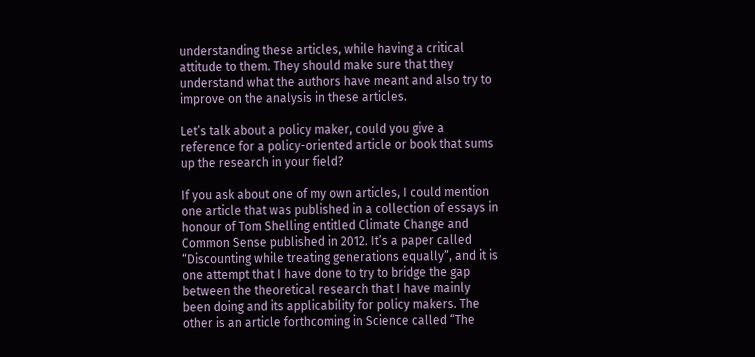understanding these articles, while having a critical attitude to them. They should make sure that they understand what the authors have meant and also try to improve on the analysis in these articles.

Let’s talk about a policy maker, could you give a reference for a policy-oriented article or book that sums up the research in your field?

If you ask about one of my own articles, I could mention one article that was published in a collection of essays in honour of Tom Shelling entitled Climate Change and Common Sense published in 2012. It’s a paper called “Discounting while treating generations equally”, and it is one attempt that I have done to try to bridge the gap between the theoretical research that I have mainly been doing and its applicability for policy makers. The other is an article forthcoming in Science called “The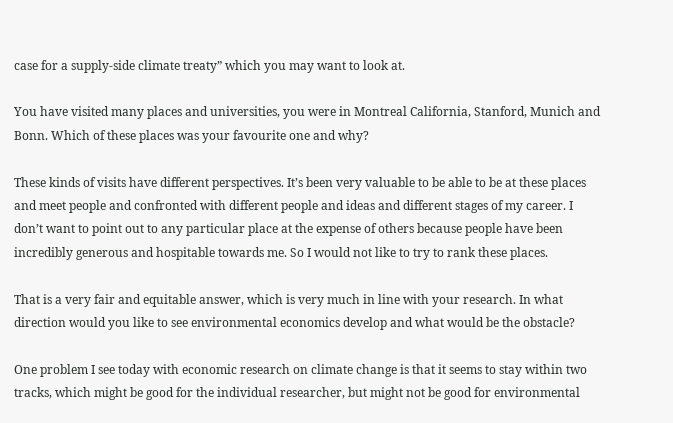case for a supply-side climate treaty” which you may want to look at.

You have visited many places and universities, you were in Montreal California, Stanford, Munich and Bonn. Which of these places was your favourite one and why?

These kinds of visits have different perspectives. It’s been very valuable to be able to be at these places and meet people and confronted with different people and ideas and different stages of my career. I don’t want to point out to any particular place at the expense of others because people have been incredibly generous and hospitable towards me. So I would not like to try to rank these places.

That is a very fair and equitable answer, which is very much in line with your research. In what direction would you like to see environmental economics develop and what would be the obstacle?

One problem I see today with economic research on climate change is that it seems to stay within two tracks, which might be good for the individual researcher, but might not be good for environmental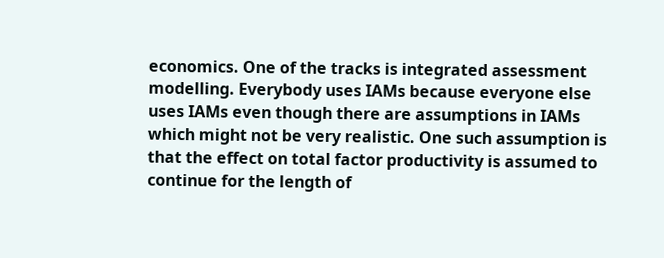economics. One of the tracks is integrated assessment modelling. Everybody uses IAMs because everyone else uses IAMs even though there are assumptions in IAMs which might not be very realistic. One such assumption is that the effect on total factor productivity is assumed to continue for the length of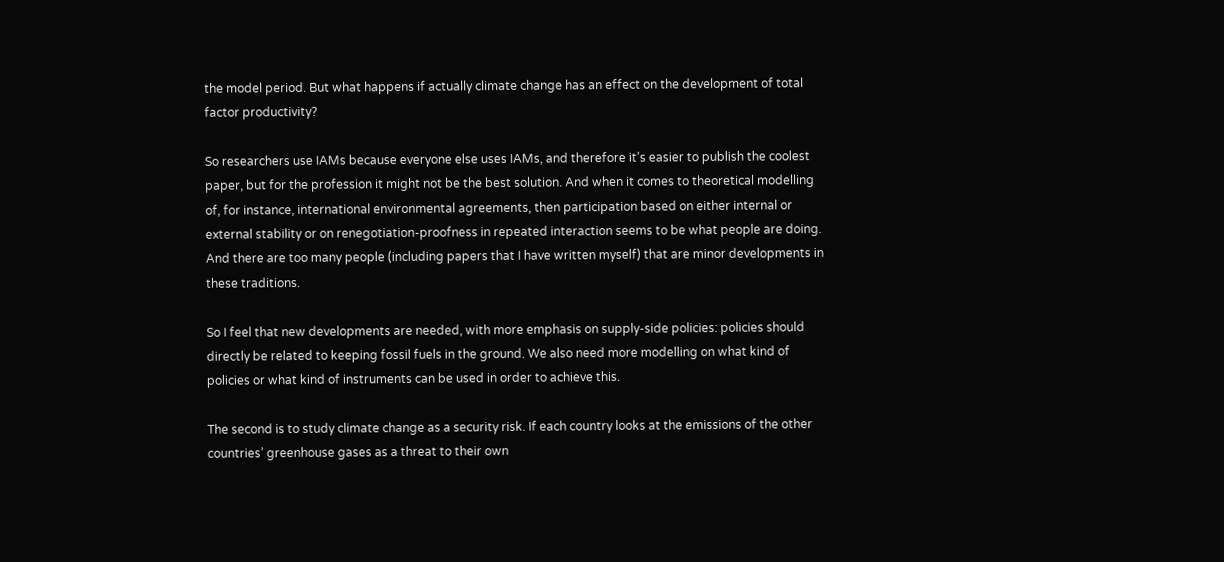the model period. But what happens if actually climate change has an effect on the development of total factor productivity?

So researchers use IAMs because everyone else uses IAMs, and therefore it’s easier to publish the coolest paper, but for the profession it might not be the best solution. And when it comes to theoretical modelling of, for instance, international environmental agreements, then participation based on either internal or external stability or on renegotiation-proofness in repeated interaction seems to be what people are doing. And there are too many people (including papers that I have written myself) that are minor developments in these traditions.

So I feel that new developments are needed, with more emphasis on supply-side policies: policies should directly be related to keeping fossil fuels in the ground. We also need more modelling on what kind of policies or what kind of instruments can be used in order to achieve this.

The second is to study climate change as a security risk. If each country looks at the emissions of the other countries’ greenhouse gases as a threat to their own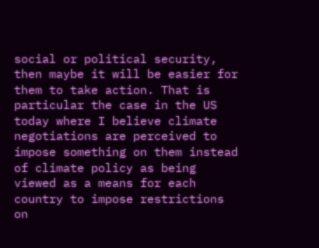social or political security, then maybe it will be easier for them to take action. That is particular the case in the US today where I believe climate negotiations are perceived to impose something on them instead of climate policy as being viewed as a means for each country to impose restrictions on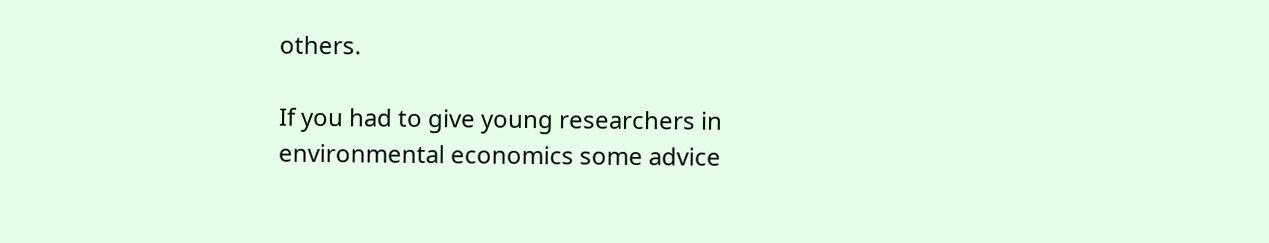others.

If you had to give young researchers in environmental economics some advice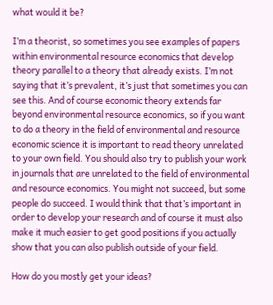what would it be?

I’m a theorist, so sometimes you see examples of papers within environmental resource economics that develop theory parallel to a theory that already exists. I’m not saying that it’s prevalent, it’s just that sometimes you can see this. And of course economic theory extends far beyond environmental resource economics, so if you want to do a theory in the field of environmental and resource economic science it is important to read theory unrelated to your own field. You should also try to publish your work in journals that are unrelated to the field of environmental and resource economics. You might not succeed, but some people do succeed. I would think that that’s important in order to develop your research and of course it must also make it much easier to get good positions if you actually show that you can also publish outside of your field.

How do you mostly get your ideas?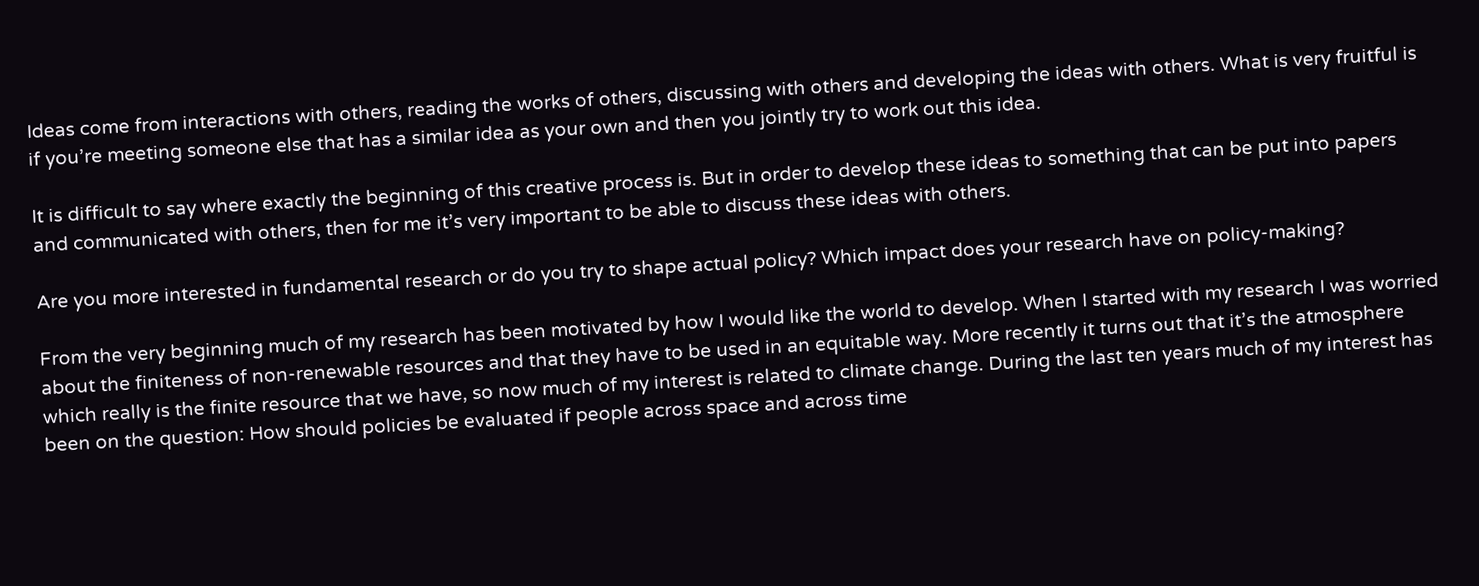Ideas come from interactions with others, reading the works of others, discussing with others and developing the ideas with others. What is very fruitful is if you’re meeting someone else that has a similar idea as your own and then you jointly try to work out this idea.

It is difficult to say where exactly the beginning of this creative process is. But in order to develop these ideas to something that can be put into papers and communicated with others, then for me it’s very important to be able to discuss these ideas with others.

Are you more interested in fundamental research or do you try to shape actual policy? Which impact does your research have on policy-making?

From the very beginning much of my research has been motivated by how I would like the world to develop. When I started with my research I was worried about the finiteness of non-renewable resources and that they have to be used in an equitable way. More recently it turns out that it’s the atmosphere which really is the finite resource that we have, so now much of my interest is related to climate change. During the last ten years much of my interest has been on the question: How should policies be evaluated if people across space and across time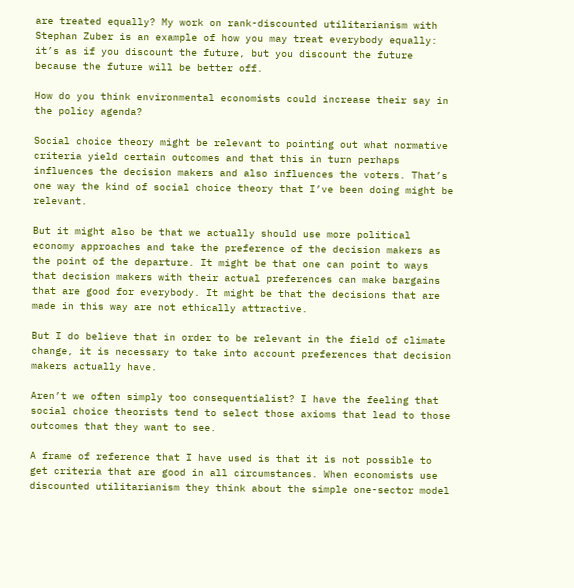are treated equally? My work on rank-discounted utilitarianism with Stephan Zuber is an example of how you may treat everybody equally: it’s as if you discount the future, but you discount the future because the future will be better off.

How do you think environmental economists could increase their say in the policy agenda?

Social choice theory might be relevant to pointing out what normative criteria yield certain outcomes and that this in turn perhaps influences the decision makers and also influences the voters. That’s one way the kind of social choice theory that I’ve been doing might be relevant.

But it might also be that we actually should use more political economy approaches and take the preference of the decision makers as the point of the departure. It might be that one can point to ways that decision makers with their actual preferences can make bargains that are good for everybody. It might be that the decisions that are made in this way are not ethically attractive.

But I do believe that in order to be relevant in the field of climate change, it is necessary to take into account preferences that decision makers actually have.

Aren’t we often simply too consequentialist? I have the feeling that social choice theorists tend to select those axioms that lead to those outcomes that they want to see.

A frame of reference that I have used is that it is not possible to get criteria that are good in all circumstances. When economists use discounted utilitarianism they think about the simple one-sector model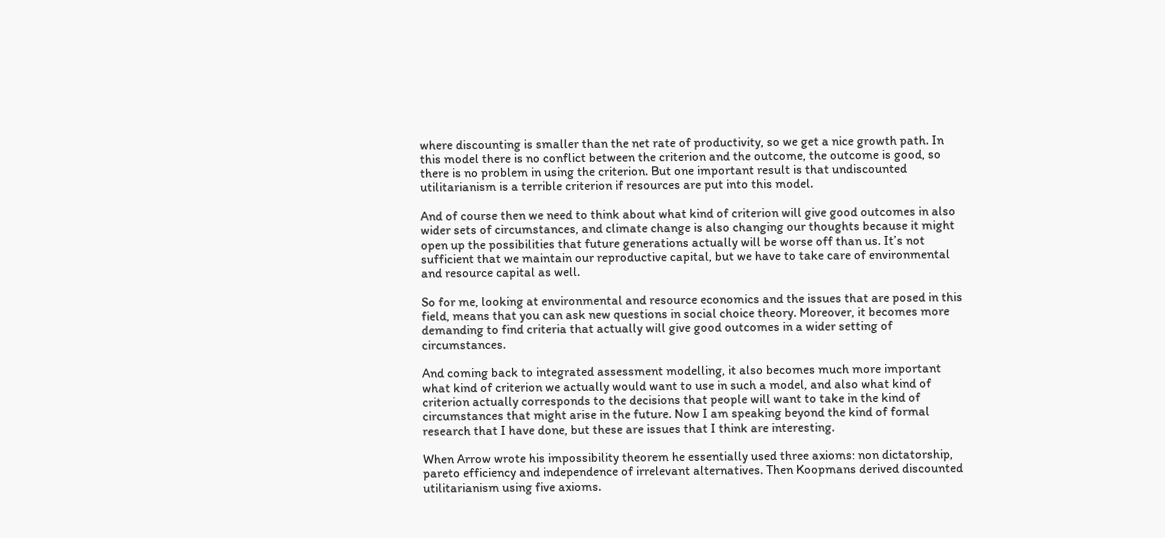where discounting is smaller than the net rate of productivity, so we get a nice growth path. In this model there is no conflict between the criterion and the outcome, the outcome is good, so there is no problem in using the criterion. But one important result is that undiscounted utilitarianism is a terrible criterion if resources are put into this model.

And of course then we need to think about what kind of criterion will give good outcomes in also wider sets of circumstances, and climate change is also changing our thoughts because it might open up the possibilities that future generations actually will be worse off than us. It’s not sufficient that we maintain our reproductive capital, but we have to take care of environmental and resource capital as well.

So for me, looking at environmental and resource economics and the issues that are posed in this field, means that you can ask new questions in social choice theory. Moreover, it becomes more demanding to find criteria that actually will give good outcomes in a wider setting of circumstances.

And coming back to integrated assessment modelling, it also becomes much more important what kind of criterion we actually would want to use in such a model, and also what kind of criterion actually corresponds to the decisions that people will want to take in the kind of circumstances that might arise in the future. Now I am speaking beyond the kind of formal research that I have done, but these are issues that I think are interesting.

When Arrow wrote his impossibility theorem he essentially used three axioms: non dictatorship, pareto efficiency and independence of irrelevant alternatives. Then Koopmans derived discounted utilitarianism using five axioms.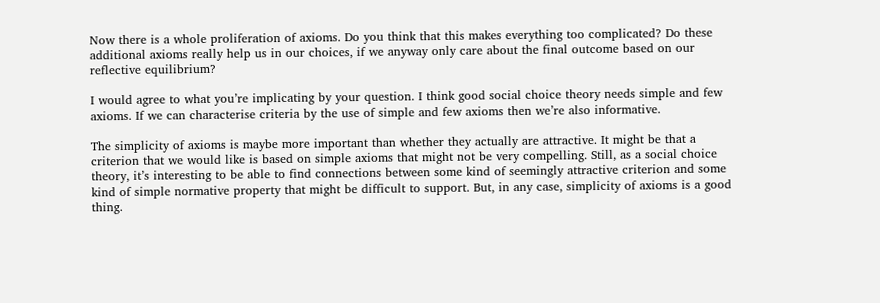Now there is a whole proliferation of axioms. Do you think that this makes everything too complicated? Do these additional axioms really help us in our choices, if we anyway only care about the final outcome based on our reflective equilibrium?

I would agree to what you’re implicating by your question. I think good social choice theory needs simple and few axioms. If we can characterise criteria by the use of simple and few axioms then we’re also informative.

The simplicity of axioms is maybe more important than whether they actually are attractive. It might be that a criterion that we would like is based on simple axioms that might not be very compelling. Still, as a social choice theory, it’s interesting to be able to find connections between some kind of seemingly attractive criterion and some kind of simple normative property that might be difficult to support. But, in any case, simplicity of axioms is a good thing.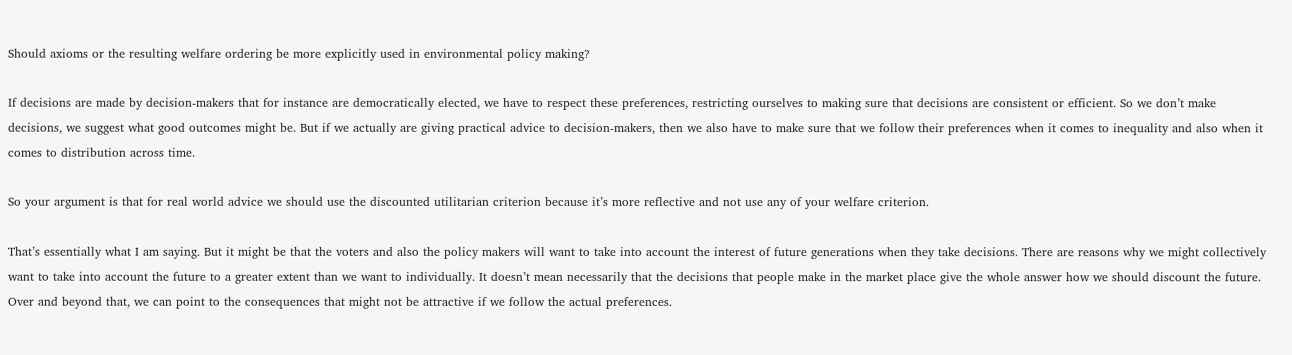Should axioms or the resulting welfare ordering be more explicitly used in environmental policy making?

If decisions are made by decision-makers that for instance are democratically elected, we have to respect these preferences, restricting ourselves to making sure that decisions are consistent or efficient. So we don’t make decisions, we suggest what good outcomes might be. But if we actually are giving practical advice to decision-makers, then we also have to make sure that we follow their preferences when it comes to inequality and also when it comes to distribution across time.

So your argument is that for real world advice we should use the discounted utilitarian criterion because it’s more reflective and not use any of your welfare criterion.

That’s essentially what I am saying. But it might be that the voters and also the policy makers will want to take into account the interest of future generations when they take decisions. There are reasons why we might collectively want to take into account the future to a greater extent than we want to individually. It doesn’t mean necessarily that the decisions that people make in the market place give the whole answer how we should discount the future. Over and beyond that, we can point to the consequences that might not be attractive if we follow the actual preferences.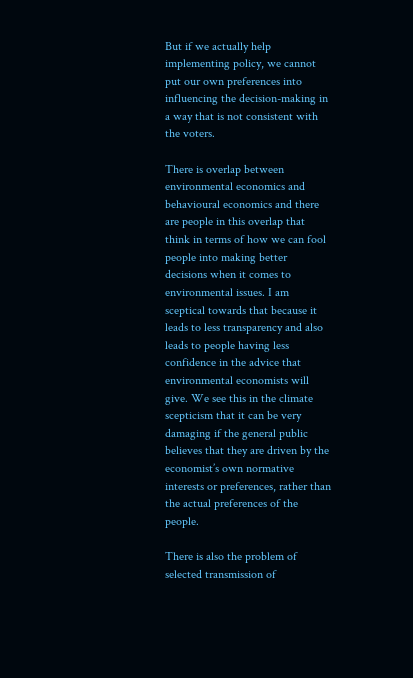But if we actually help implementing policy, we cannot put our own preferences into influencing the decision-making in a way that is not consistent with the voters.

There is overlap between environmental economics and behavioural economics and there are people in this overlap that think in terms of how we can fool people into making better decisions when it comes to environmental issues. I am sceptical towards that because it leads to less transparency and also leads to people having less confidence in the advice that environmental economists will give. We see this in the climate scepticism that it can be very damaging if the general public believes that they are driven by the economist’s own normative interests or preferences, rather than the actual preferences of the people.

There is also the problem of selected transmission of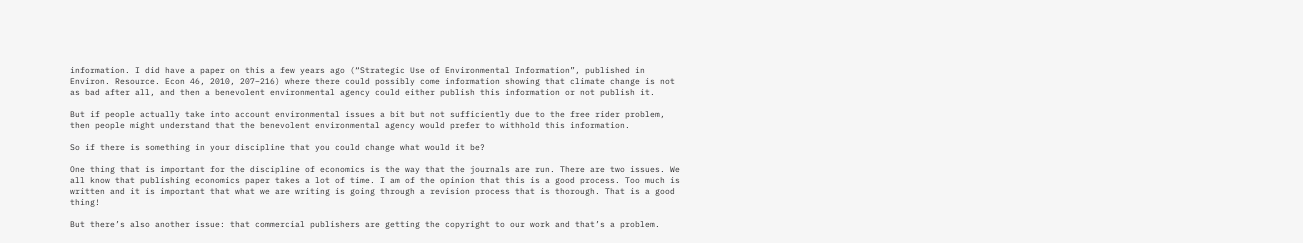information. I did have a paper on this a few years ago (“Strategic Use of Environmental Information”, published in Environ. Resource. Econ 46, 2010, 207–216) where there could possibly come information showing that climate change is not as bad after all, and then a benevolent environmental agency could either publish this information or not publish it.

But if people actually take into account environmental issues a bit but not sufficiently due to the free rider problem, then people might understand that the benevolent environmental agency would prefer to withhold this information.

So if there is something in your discipline that you could change what would it be?

One thing that is important for the discipline of economics is the way that the journals are run. There are two issues. We all know that publishing economics paper takes a lot of time. I am of the opinion that this is a good process. Too much is written and it is important that what we are writing is going through a revision process that is thorough. That is a good thing!

But there’s also another issue: that commercial publishers are getting the copyright to our work and that’s a problem.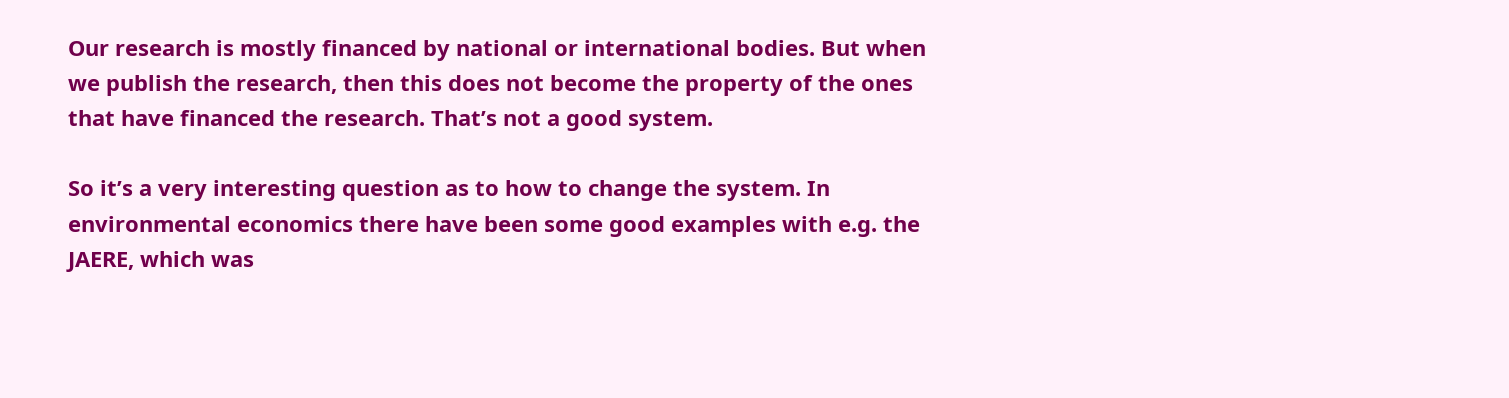Our research is mostly financed by national or international bodies. But when we publish the research, then this does not become the property of the ones that have financed the research. That’s not a good system.

So it’s a very interesting question as to how to change the system. In environmental economics there have been some good examples with e.g. the JAERE, which was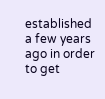established a few years ago in order to get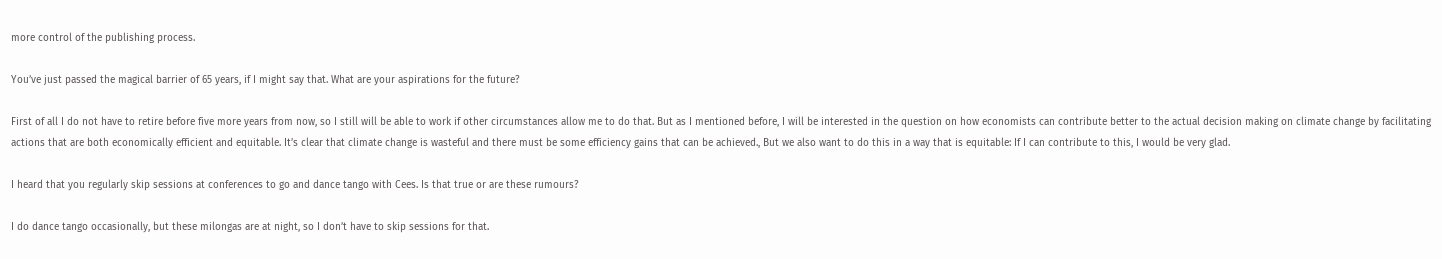more control of the publishing process.

You’ve just passed the magical barrier of 65 years, if I might say that. What are your aspirations for the future?

First of all I do not have to retire before five more years from now, so I still will be able to work if other circumstances allow me to do that. But as I mentioned before, I will be interested in the question on how economists can contribute better to the actual decision making on climate change by facilitating actions that are both economically efficient and equitable. It’s clear that climate change is wasteful and there must be some efficiency gains that can be achieved., But we also want to do this in a way that is equitable: If I can contribute to this, I would be very glad.

I heard that you regularly skip sessions at conferences to go and dance tango with Cees. Is that true or are these rumours?

I do dance tango occasionally, but these milongas are at night, so I don’t have to skip sessions for that.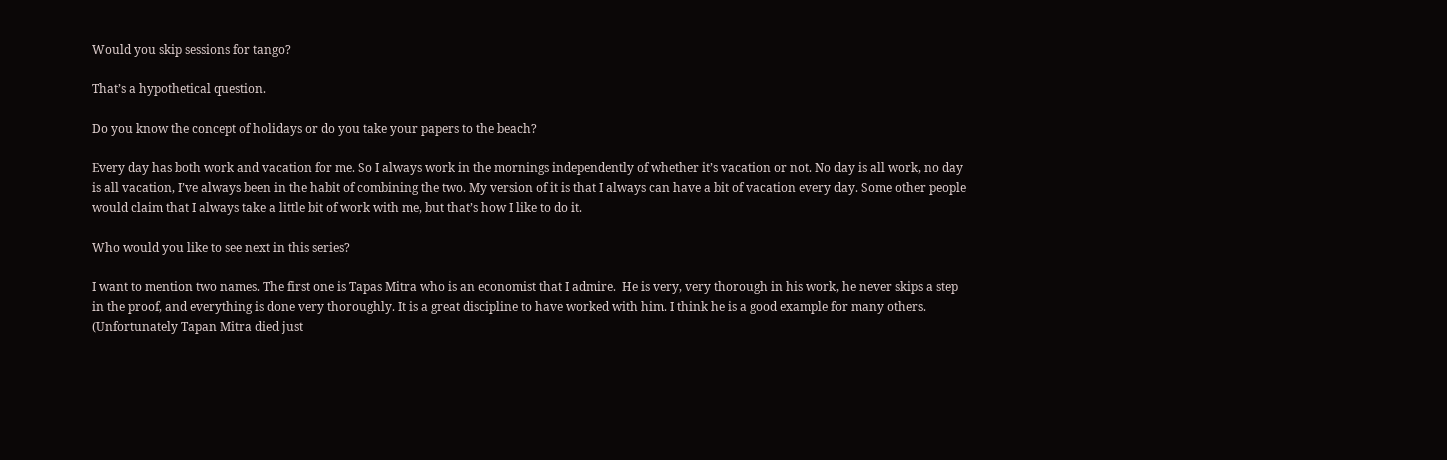Would you skip sessions for tango?

That’s a hypothetical question.

Do you know the concept of holidays or do you take your papers to the beach?

Every day has both work and vacation for me. So I always work in the mornings independently of whether it’s vacation or not. No day is all work, no day is all vacation, I’ve always been in the habit of combining the two. My version of it is that I always can have a bit of vacation every day. Some other people would claim that I always take a little bit of work with me, but that’s how I like to do it.

Who would you like to see next in this series?

I want to mention two names. The first one is Tapas Mitra who is an economist that I admire.  He is very, very thorough in his work, he never skips a step in the proof, and everything is done very thoroughly. It is a great discipline to have worked with him. I think he is a good example for many others. (Unfortunately Tapan Mitra died just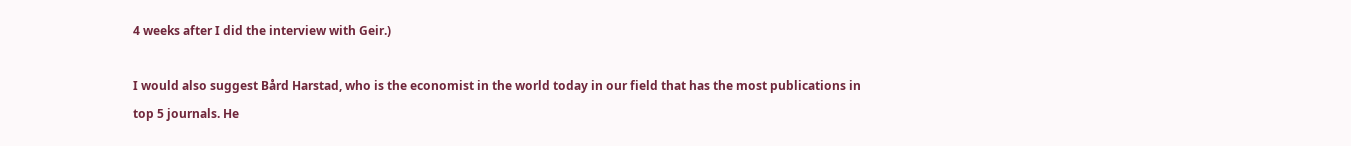4 weeks after I did the interview with Geir.)

I would also suggest Bård Harstad, who is the economist in the world today in our field that has the most publications in top 5 journals. He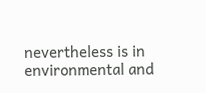nevertheless is in environmental and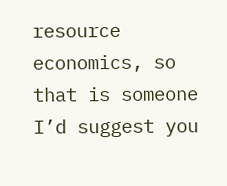resource economics, so that is someone I’d suggest you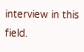interview in this field.